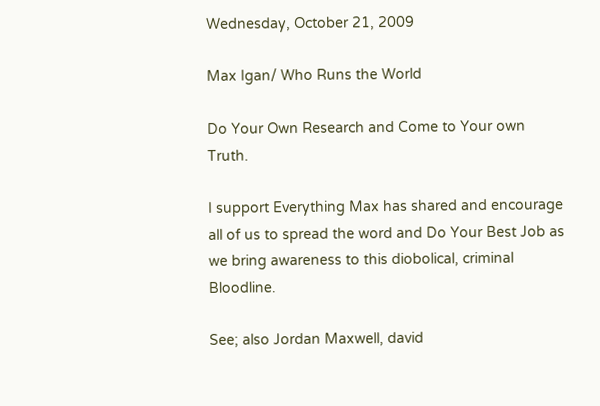Wednesday, October 21, 2009

Max Igan/ Who Runs the World

Do Your Own Research and Come to Your own Truth.

I support Everything Max has shared and encourage all of us to spread the word and Do Your Best Job as we bring awareness to this diobolical, criminal Bloodline.

See; also Jordan Maxwell, david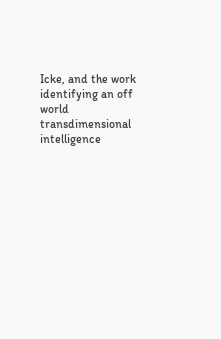Icke, and the work identifying an off world transdimensional intelligence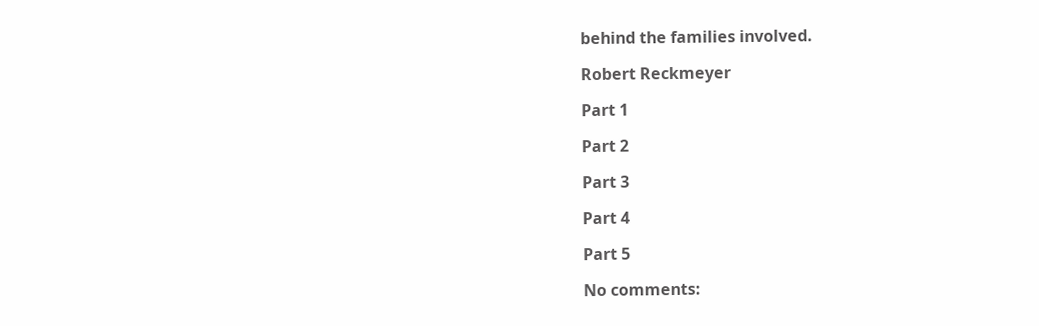behind the families involved.

Robert Reckmeyer

Part 1

Part 2

Part 3

Part 4

Part 5

No comments: